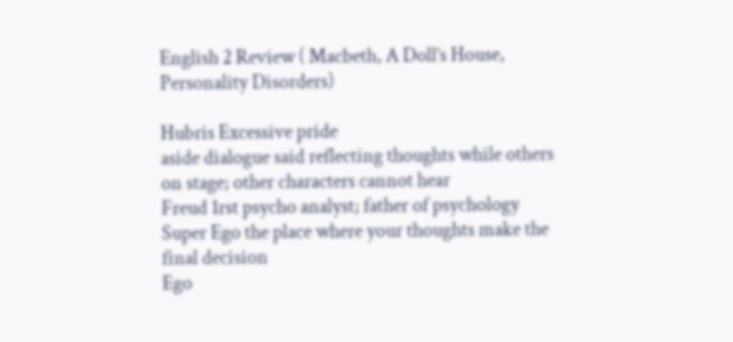English 2 Review ( Macbeth, A Doll’s House, Personality Disorders)

Hubris Excessive pride
aside dialogue said reflecting thoughts while others on stage; other characters cannot hear
Freud 1rst psycho analyst; father of psychology
Super Ego the place where your thoughts make the final decision
Ego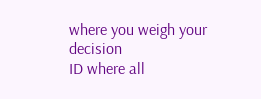where you weigh your decision
ID where all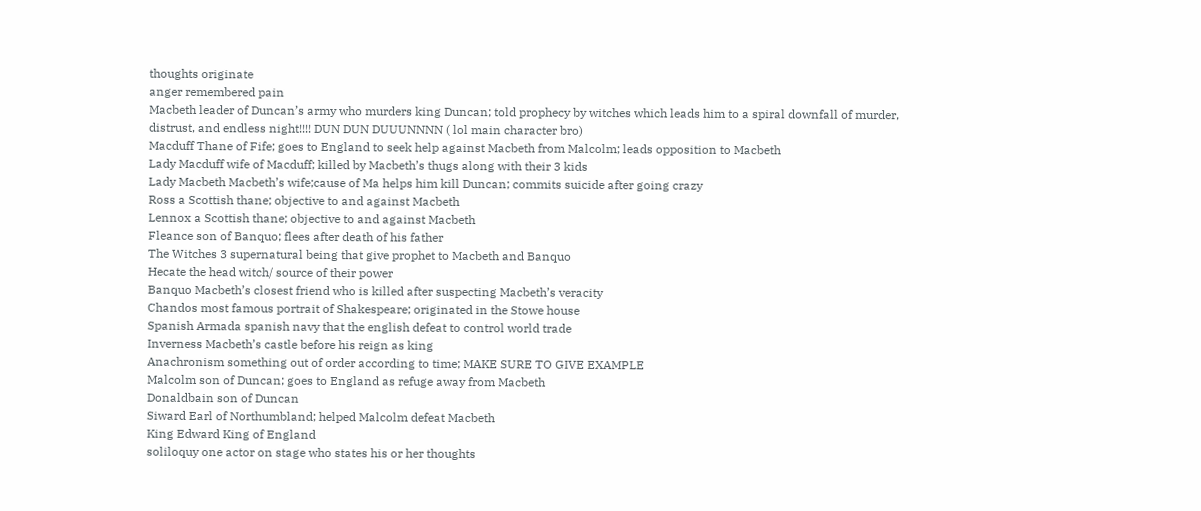thoughts originate
anger remembered pain
Macbeth leader of Duncan’s army who murders king Duncan; told prophecy by witches which leads him to a spiral downfall of murder, distrust, and endless night!!!! DUN DUN DUUUNNNN ( lol main character bro)
Macduff Thane of Fife; goes to England to seek help against Macbeth from Malcolm; leads opposition to Macbeth
Lady Macduff wife of Macduff; killed by Macbeth’s thugs along with their 3 kids
Lady Macbeth Macbeth’s wife;cause of Ma helps him kill Duncan; commits suicide after going crazy
Ross a Scottish thane; objective to and against Macbeth
Lennox a Scottish thane; objective to and against Macbeth
Fleance son of Banquo; flees after death of his father
The Witches 3 supernatural being that give prophet to Macbeth and Banquo
Hecate the head witch/ source of their power
Banquo Macbeth’s closest friend who is killed after suspecting Macbeth’s veracity
Chandos most famous portrait of Shakespeare; originated in the Stowe house
Spanish Armada spanish navy that the english defeat to control world trade
Inverness Macbeth’s castle before his reign as king
Anachronism something out of order according to time; MAKE SURE TO GIVE EXAMPLE
Malcolm son of Duncan; goes to England as refuge away from Macbeth
Donaldbain son of Duncan
Siward Earl of Northumbland; helped Malcolm defeat Macbeth
King Edward King of England
soliloquy one actor on stage who states his or her thoughts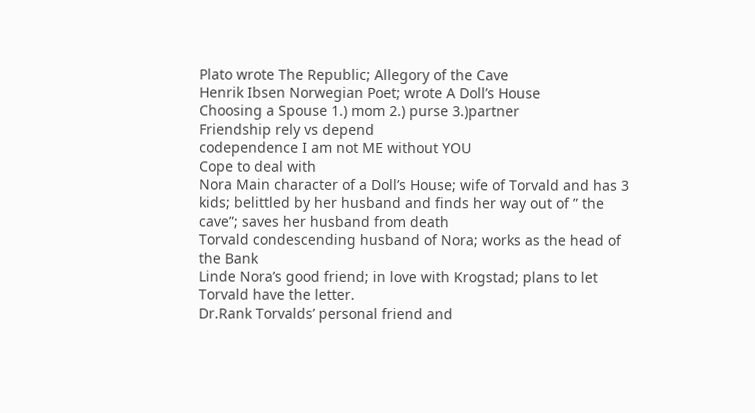Plato wrote The Republic; Allegory of the Cave
Henrik Ibsen Norwegian Poet; wrote A Doll’s House
Choosing a Spouse 1.) mom 2.) purse 3.)partner
Friendship rely vs depend
codependence I am not ME without YOU
Cope to deal with
Nora Main character of a Doll’s House; wife of Torvald and has 3 kids; belittled by her husband and finds her way out of ” the cave”; saves her husband from death
Torvald condescending husband of Nora; works as the head of the Bank
Linde Nora’s good friend; in love with Krogstad; plans to let Torvald have the letter.
Dr.Rank Torvalds’ personal friend and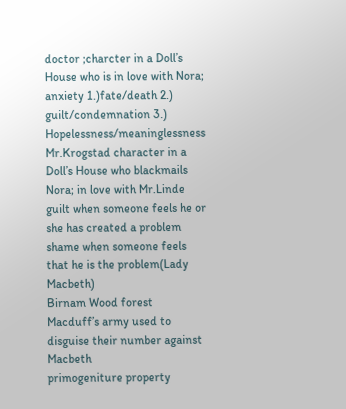doctor ;charcter in a Doll’s House who is in love with Nora;
anxiety 1.)fate/death 2.) guilt/condemnation 3.) Hopelessness/meaninglessness
Mr.Krogstad character in a Doll’s House who blackmails Nora; in love with Mr.Linde
guilt when someone feels he or she has created a problem
shame when someone feels that he is the problem(Lady Macbeth)
Birnam Wood forest Macduff’s army used to disguise their number against Macbeth
primogeniture property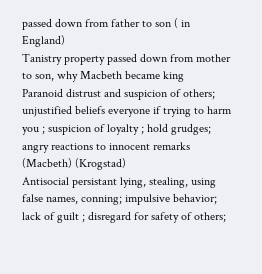passed down from father to son ( in England)
Tanistry property passed down from mother to son, why Macbeth became king
Paranoid distrust and suspicion of others; unjustified beliefs everyone if trying to harm you ; suspicion of loyalty ; hold grudges; angry reactions to innocent remarks (Macbeth) (Krogstad)
Antisocial persistant lying, stealing, using false names, conning; impulsive behavior; lack of guilt ; disregard for safety of others;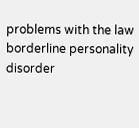problems with the law
borderline personality disorder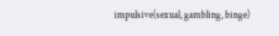impulsive(sexual, gambling, binge)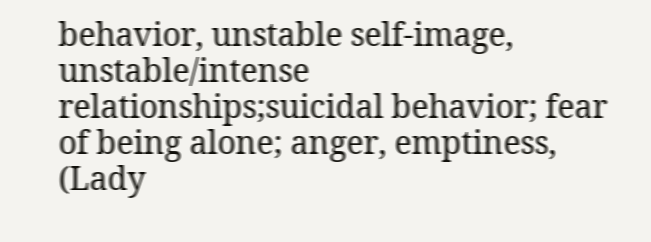behavior, unstable self-image, unstable/intense relationships;suicidal behavior; fear of being alone; anger, emptiness, (Lady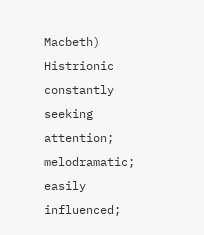Macbeth)
Histrionic constantly seeking attention; melodramatic; easily influenced;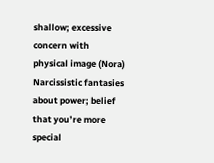shallow; excessive concern with physical image (Nora)
Narcissistic fantasies about power; belief that you’re more special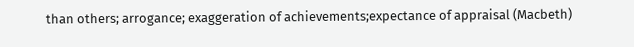than others; arrogance; exaggeration of achievements;expectance of appraisal (Macbeth)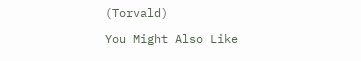(Torvald)

You Might Also Like